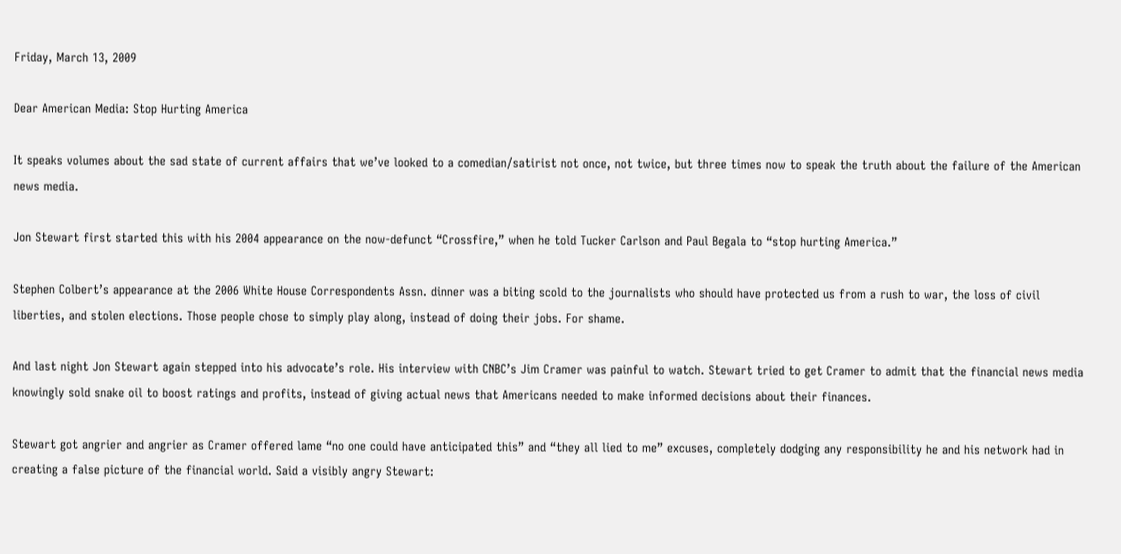Friday, March 13, 2009

Dear American Media: Stop Hurting America

It speaks volumes about the sad state of current affairs that we’ve looked to a comedian/satirist not once, not twice, but three times now to speak the truth about the failure of the American news media.

Jon Stewart first started this with his 2004 appearance on the now-defunct “Crossfire,” when he told Tucker Carlson and Paul Begala to “stop hurting America.”

Stephen Colbert’s appearance at the 2006 White House Correspondents Assn. dinner was a biting scold to the journalists who should have protected us from a rush to war, the loss of civil liberties, and stolen elections. Those people chose to simply play along, instead of doing their jobs. For shame.

And last night Jon Stewart again stepped into his advocate’s role. His interview with CNBC’s Jim Cramer was painful to watch. Stewart tried to get Cramer to admit that the financial news media knowingly sold snake oil to boost ratings and profits, instead of giving actual news that Americans needed to make informed decisions about their finances.

Stewart got angrier and angrier as Cramer offered lame “no one could have anticipated this” and “they all lied to me” excuses, completely dodging any responsibility he and his network had in creating a false picture of the financial world. Said a visibly angry Stewart: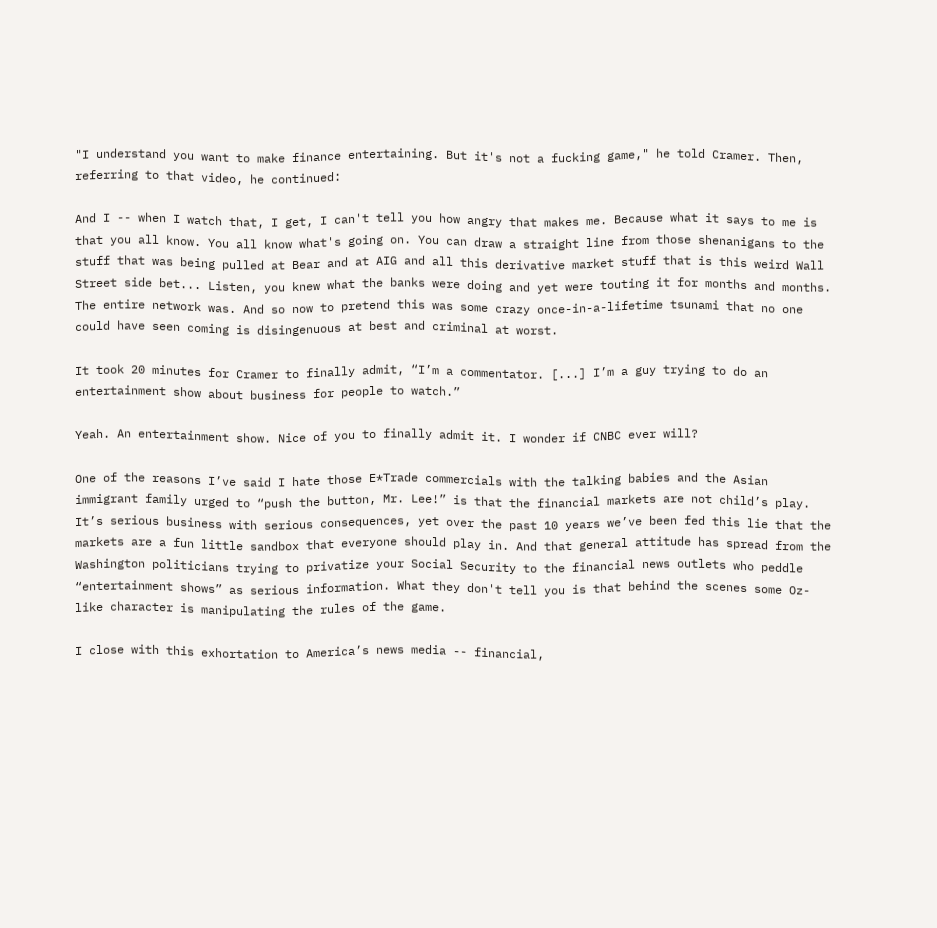"I understand you want to make finance entertaining. But it's not a fucking game," he told Cramer. Then, referring to that video, he continued:

And I -- when I watch that, I get, I can't tell you how angry that makes me. Because what it says to me is that you all know. You all know what's going on. You can draw a straight line from those shenanigans to the stuff that was being pulled at Bear and at AIG and all this derivative market stuff that is this weird Wall Street side bet... Listen, you knew what the banks were doing and yet were touting it for months and months. The entire network was. And so now to pretend this was some crazy once-in-a-lifetime tsunami that no one could have seen coming is disingenuous at best and criminal at worst.

It took 20 minutes for Cramer to finally admit, “I’m a commentator. [...] I’m a guy trying to do an entertainment show about business for people to watch.”

Yeah. An entertainment show. Nice of you to finally admit it. I wonder if CNBC ever will?

One of the reasons I’ve said I hate those E*Trade commercials with the talking babies and the Asian immigrant family urged to “push the button, Mr. Lee!” is that the financial markets are not child’s play. It’s serious business with serious consequences, yet over the past 10 years we’ve been fed this lie that the markets are a fun little sandbox that everyone should play in. And that general attitude has spread from the Washington politicians trying to privatize your Social Security to the financial news outlets who peddle “entertainment shows” as serious information. What they don't tell you is that behind the scenes some Oz-like character is manipulating the rules of the game.

I close with this exhortation to America’s news media -- financial,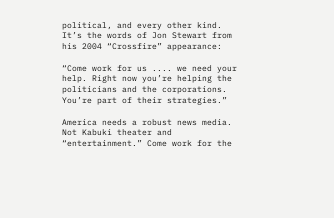political, and every other kind. It’s the words of Jon Stewart from his 2004 “Crossfire” appearance:

“Come work for us .... we need your help. Right now you’re helping the politicians and the corporations. You’re part of their strategies.”

America needs a robust news media. Not Kabuki theater and “entertainment.” Come work for the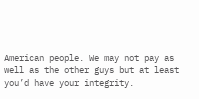American people. We may not pay as well as the other guys but at least you’d have your integrity.